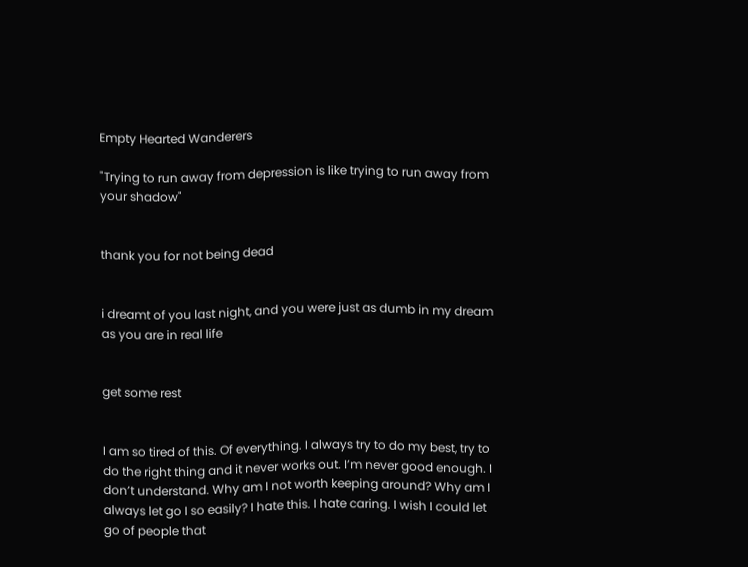Empty Hearted Wanderers

"Trying to run away from depression is like trying to run away from your shadow"


thank you for not being dead


i dreamt of you last night, and you were just as dumb in my dream as you are in real life


get some rest


I am so tired of this. Of everything. I always try to do my best, try to do the right thing and it never works out. I’m never good enough. I don’t understand. Why am I not worth keeping around? Why am I always let go I so easily? I hate this. I hate caring. I wish I could let go of people that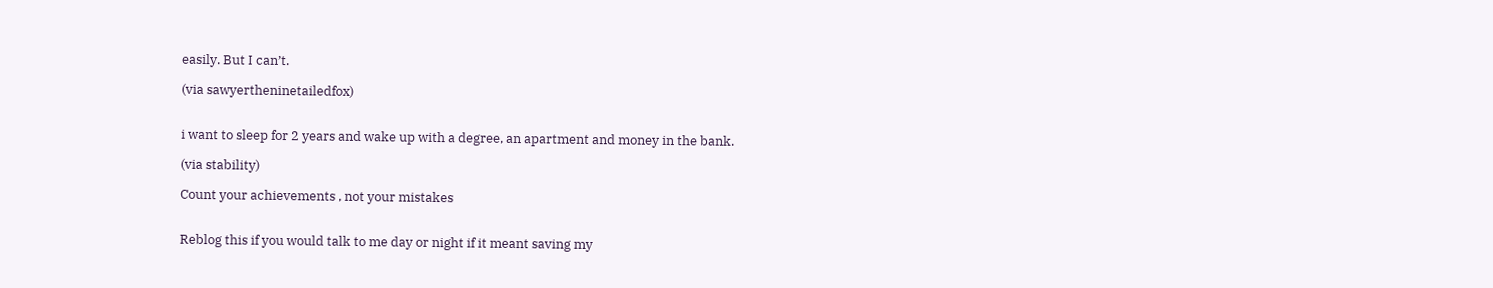easily. But I can’t.

(via sawyertheninetailedfox)


i want to sleep for 2 years and wake up with a degree, an apartment and money in the bank.

(via stability)

Count your achievements , not your mistakes


Reblog this if you would talk to me day or night if it meant saving my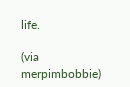life.

(via merpimbobbie)